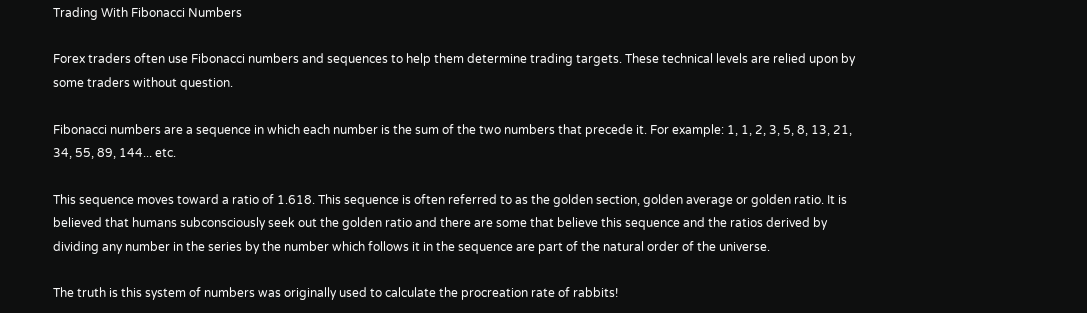Trading With Fibonacci Numbers

Forex traders often use Fibonacci numbers and sequences to help them determine trading targets. These technical levels are relied upon by some traders without question.

Fibonacci numbers are a sequence in which each number is the sum of the two numbers that precede it. For example: 1, 1, 2, 3, 5, 8, 13, 21, 34, 55, 89, 144... etc.

This sequence moves toward a ratio of 1.618. This sequence is often referred to as the golden section, golden average or golden ratio. It is believed that humans subconsciously seek out the golden ratio and there are some that believe this sequence and the ratios derived by dividing any number in the series by the number which follows it in the sequence are part of the natural order of the universe.

The truth is this system of numbers was originally used to calculate the procreation rate of rabbits!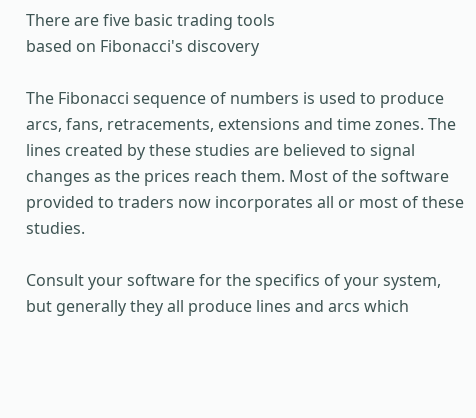There are five basic trading tools
based on Fibonacci's discovery

The Fibonacci sequence of numbers is used to produce arcs, fans, retracements, extensions and time zones. The lines created by these studies are believed to signal changes as the prices reach them. Most of the software provided to traders now incorporates all or most of these studies.

Consult your software for the specifics of your system, but generally they all produce lines and arcs which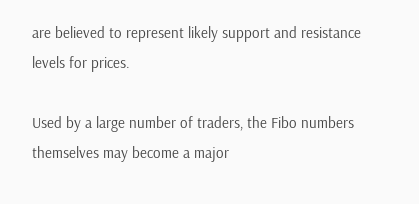are believed to represent likely support and resistance levels for prices.

Used by a large number of traders, the Fibo numbers themselves may become a major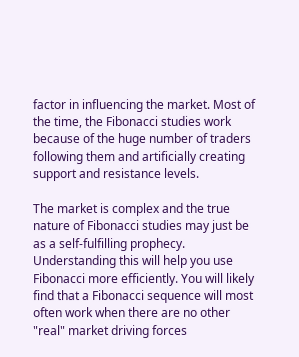factor in influencing the market. Most of the time, the Fibonacci studies work because of the huge number of traders following them and artificially creating support and resistance levels.

The market is complex and the true nature of Fibonacci studies may just be as a self-fulfilling prophecy. Understanding this will help you use Fibonacci more efficiently. You will likely find that a Fibonacci sequence will most often work when there are no other "real" market driving forces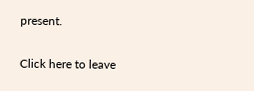present.

Click here to leave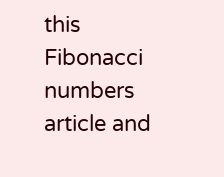this Fibonacci numbers article and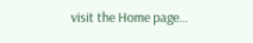visit the Home page...